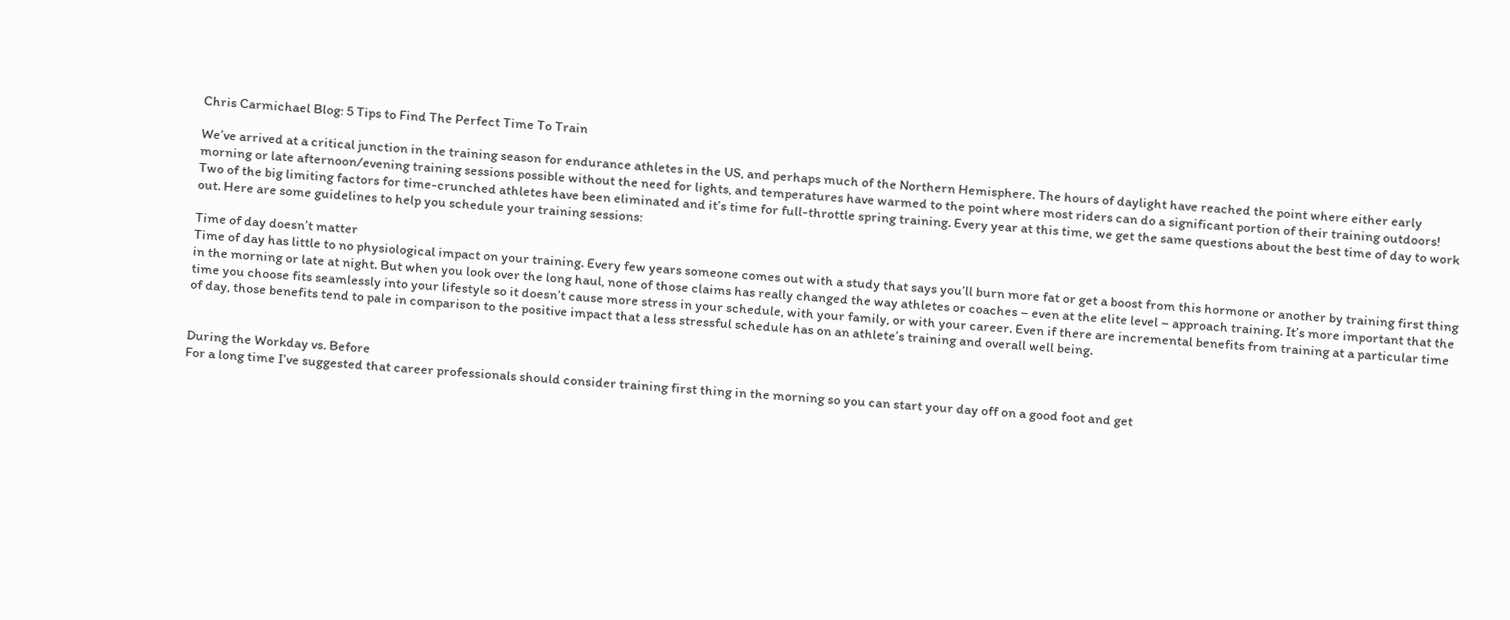Chris Carmichael Blog: 5 Tips to Find The Perfect Time To Train

We’ve arrived at a critical junction in the training season for endurance athletes in the US, and perhaps much of the Northern Hemisphere. The hours of daylight have reached the point where either early morning or late afternoon/evening training sessions possible without the need for lights, and temperatures have warmed to the point where most riders can do a significant portion of their training outdoors! Two of the big limiting factors for time-crunched athletes have been eliminated and it’s time for full-throttle spring training. Every year at this time, we get the same questions about the best time of day to work out. Here are some guidelines to help you schedule your training sessions:

Time of day doesn’t matter
Time of day has little to no physiological impact on your training. Every few years someone comes out with a study that says you’ll burn more fat or get a boost from this hormone or another by training first thing in the morning or late at night. But when you look over the long haul, none of those claims has really changed the way athletes or coaches – even at the elite level – approach training. It’s more important that the time you choose fits seamlessly into your lifestyle so it doesn’t cause more stress in your schedule, with your family, or with your career. Even if there are incremental benefits from training at a particular time of day, those benefits tend to pale in comparison to the positive impact that a less stressful schedule has on an athlete’s training and overall well being.


During the Workday vs. Before
For a long time I’ve suggested that career professionals should consider training first thing in the morning so you can start your day off on a good foot and get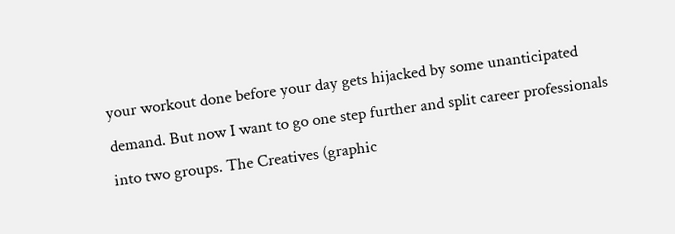your workout done before your day gets hijacked by some unanticipated demand. But now I want to go one step further and split career professionals into two groups. The Creatives (graphic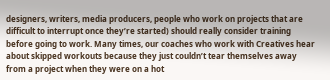designers, writers, media producers, people who work on projects that are difficult to interrupt once they’re started) should really consider training before going to work. Many times, our coaches who work with Creatives hear about skipped workouts because they just couldn’t tear themselves away from a project when they were on a hot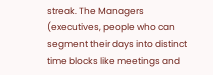streak. The Managers (executives, people who can segment their days into distinct time blocks like meetings and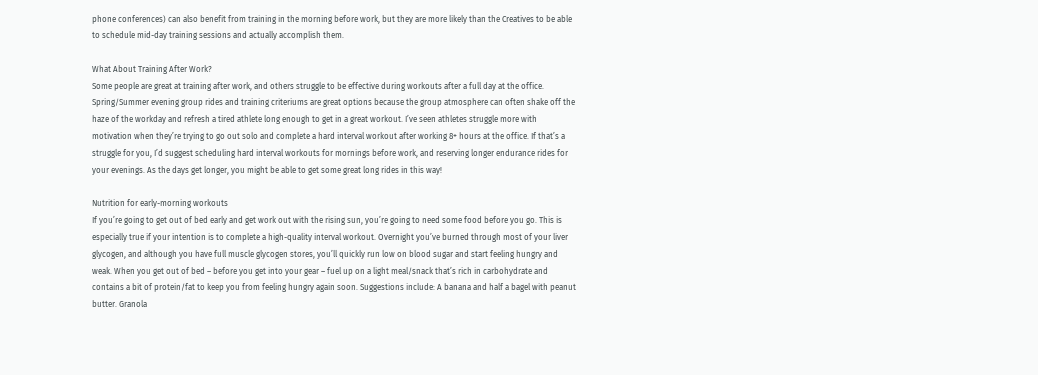phone conferences) can also benefit from training in the morning before work, but they are more likely than the Creatives to be able to schedule mid-day training sessions and actually accomplish them.

What About Training After Work?
Some people are great at training after work, and others struggle to be effective during workouts after a full day at the office. Spring/Summer evening group rides and training criteriums are great options because the group atmosphere can often shake off the haze of the workday and refresh a tired athlete long enough to get in a great workout. I’ve seen athletes struggle more with motivation when they’re trying to go out solo and complete a hard interval workout after working 8+ hours at the office. If that’s a struggle for you, I’d suggest scheduling hard interval workouts for mornings before work, and reserving longer endurance rides for your evenings. As the days get longer, you might be able to get some great long rides in this way!

Nutrition for early-morning workouts
If you’re going to get out of bed early and get work out with the rising sun, you’re going to need some food before you go. This is especially true if your intention is to complete a high-quality interval workout. Overnight you’ve burned through most of your liver glycogen, and although you have full muscle glycogen stores, you’ll quickly run low on blood sugar and start feeling hungry and weak. When you get out of bed – before you get into your gear – fuel up on a light meal/snack that’s rich in carbohydrate and contains a bit of protein/fat to keep you from feeling hungry again soon. Suggestions include: A banana and half a bagel with peanut butter. Granola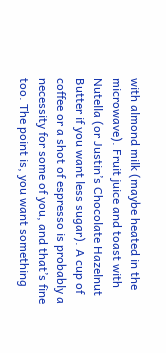with almond milk (maybe heated in the microwave). Fruit juice and toast with Nutella (or Justin’s Chocolate Hazelnut Butter if you want less sugar). A cup of coffee or a shot of espresso is probably a necessity for some of you, and that’s fine too. The point is, you want something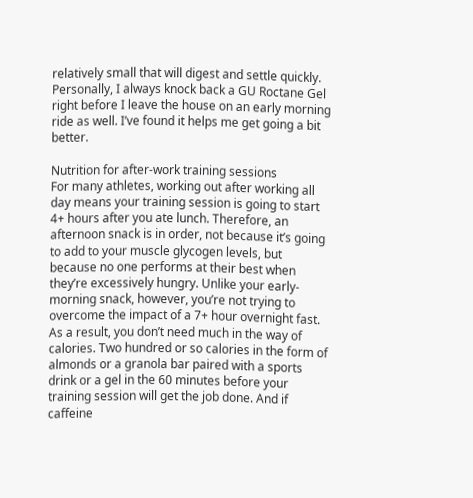relatively small that will digest and settle quickly. Personally, I always knock back a GU Roctane Gel right before I leave the house on an early morning ride as well. I’ve found it helps me get going a bit better.

Nutrition for after-work training sessions
For many athletes, working out after working all day means your training session is going to start 4+ hours after you ate lunch. Therefore, an afternoon snack is in order, not because it’s going to add to your muscle glycogen levels, but because no one performs at their best when they’re excessively hungry. Unlike your early-morning snack, however, you’re not trying to overcome the impact of a 7+ hour overnight fast. As a result, you don’t need much in the way of calories. Two hundred or so calories in the form of almonds or a granola bar paired with a sports drink or a gel in the 60 minutes before your training session will get the job done. And if caffeine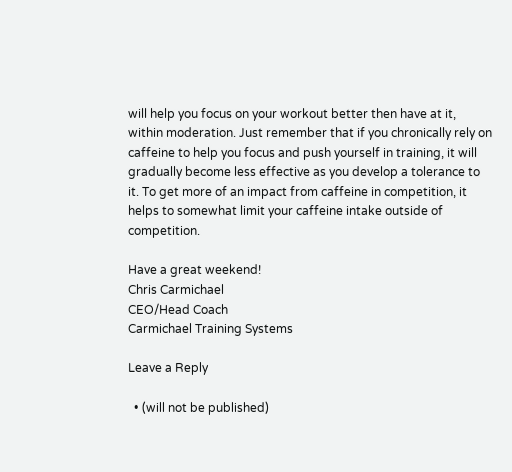will help you focus on your workout better then have at it, within moderation. Just remember that if you chronically rely on caffeine to help you focus and push yourself in training, it will gradually become less effective as you develop a tolerance to it. To get more of an impact from caffeine in competition, it helps to somewhat limit your caffeine intake outside of competition.

Have a great weekend!
Chris Carmichael
CEO/Head Coach
Carmichael Training Systems

Leave a Reply

  • (will not be published)